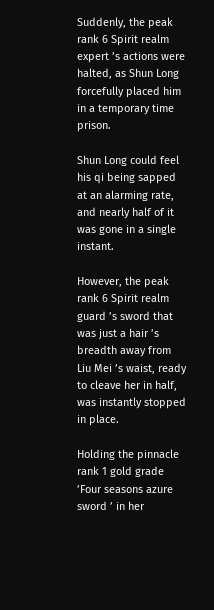Suddenly, the peak rank 6 Spirit realm expert ’s actions were halted, as Shun Long forcefully placed him in a temporary time prison.

Shun Long could feel his qi being sapped at an alarming rate, and nearly half of it was gone in a single instant.

However, the peak rank 6 Spirit realm guard ’s sword that was just a hair ’s breadth away from Liu Mei ’s waist, ready to cleave her in half, was instantly stopped in place.

Holding the pinnacle rank 1 gold grade ’Four seasons azure sword ’ in her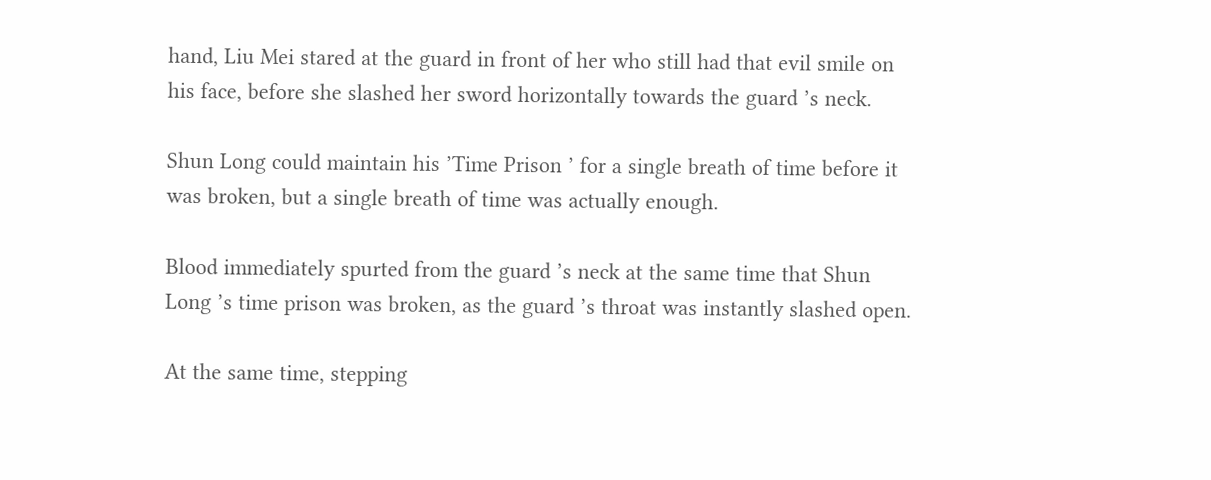hand, Liu Mei stared at the guard in front of her who still had that evil smile on his face, before she slashed her sword horizontally towards the guard ’s neck.

Shun Long could maintain his ’Time Prison ’ for a single breath of time before it was broken, but a single breath of time was actually enough.

Blood immediately spurted from the guard ’s neck at the same time that Shun Long ’s time prison was broken, as the guard ’s throat was instantly slashed open.

At the same time, stepping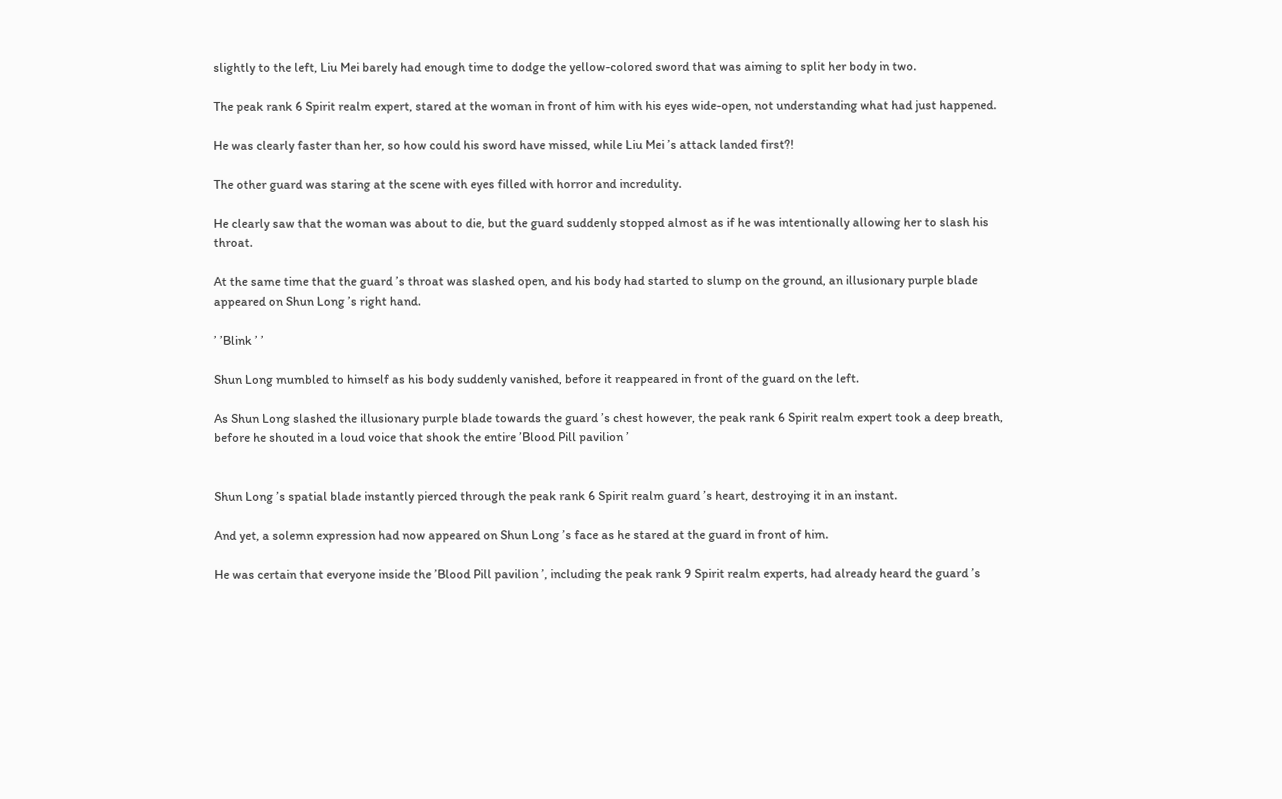slightly to the left, Liu Mei barely had enough time to dodge the yellow-colored sword that was aiming to split her body in two.

The peak rank 6 Spirit realm expert, stared at the woman in front of him with his eyes wide-open, not understanding what had just happened.

He was clearly faster than her, so how could his sword have missed, while Liu Mei ’s attack landed first?!

The other guard was staring at the scene with eyes filled with horror and incredulity.

He clearly saw that the woman was about to die, but the guard suddenly stopped almost as if he was intentionally allowing her to slash his throat.

At the same time that the guard ’s throat was slashed open, and his body had started to slump on the ground, an illusionary purple blade appeared on Shun Long ’s right hand.

’ ’Blink ’ ’

Shun Long mumbled to himself as his body suddenly vanished, before it reappeared in front of the guard on the left.

As Shun Long slashed the illusionary purple blade towards the guard ’s chest however, the peak rank 6 Spirit realm expert took a deep breath, before he shouted in a loud voice that shook the entire ’Blood Pill pavilion ’


Shun Long ’s spatial blade instantly pierced through the peak rank 6 Spirit realm guard ’s heart, destroying it in an instant.

And yet, a solemn expression had now appeared on Shun Long ’s face as he stared at the guard in front of him.

He was certain that everyone inside the ’Blood Pill pavilion ’, including the peak rank 9 Spirit realm experts, had already heard the guard ’s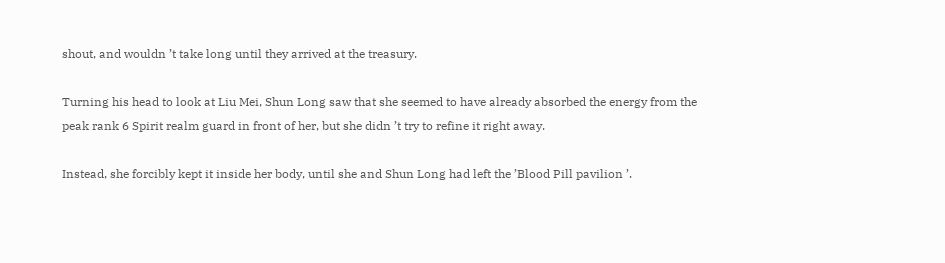shout, and wouldn ’t take long until they arrived at the treasury.

Turning his head to look at Liu Mei, Shun Long saw that she seemed to have already absorbed the energy from the peak rank 6 Spirit realm guard in front of her, but she didn ’t try to refine it right away.

Instead, she forcibly kept it inside her body, until she and Shun Long had left the ’Blood Pill pavilion ’.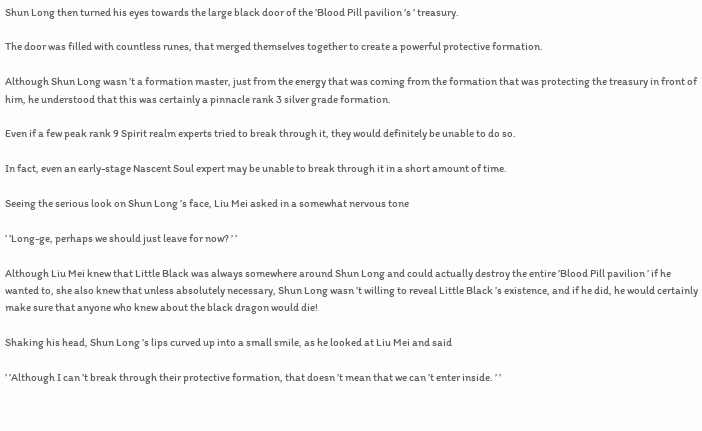Shun Long then turned his eyes towards the large black door of the ’Blood Pill pavilion ’s ’ treasury.

The door was filled with countless runes, that merged themselves together to create a powerful protective formation.

Although Shun Long wasn ’t a formation master, just from the energy that was coming from the formation that was protecting the treasury in front of him, he understood that this was certainly a pinnacle rank 3 silver grade formation.

Even if a few peak rank 9 Spirit realm experts tried to break through it, they would definitely be unable to do so.

In fact, even an early-stage Nascent Soul expert may be unable to break through it in a short amount of time.

Seeing the serious look on Shun Long ’s face, Liu Mei asked in a somewhat nervous tone

’ ’Long-ge, perhaps we should just leave for now? ’ ’

Although Liu Mei knew that Little Black was always somewhere around Shun Long and could actually destroy the entire ’Blood Pill pavilion ’ if he wanted to, she also knew that unless absolutely necessary, Shun Long wasn ’t willing to reveal Little Black ’s existence, and if he did, he would certainly make sure that anyone who knew about the black dragon would die!

Shaking his head, Shun Long ’s lips curved up into a small smile, as he looked at Liu Mei and said

’ ’Although I can ’t break through their protective formation, that doesn ’t mean that we can ’t enter inside. ’ ’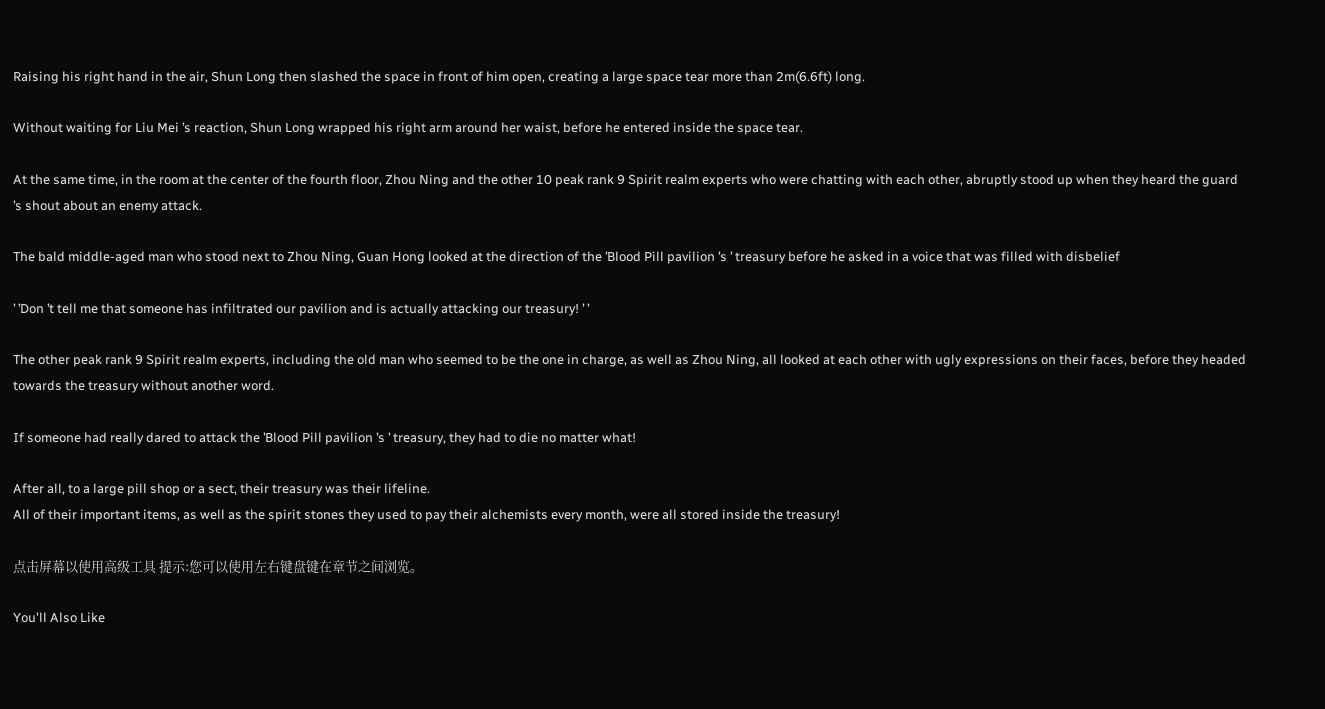Raising his right hand in the air, Shun Long then slashed the space in front of him open, creating a large space tear more than 2m(6.6ft) long.

Without waiting for Liu Mei ’s reaction, Shun Long wrapped his right arm around her waist, before he entered inside the space tear.

At the same time, in the room at the center of the fourth floor, Zhou Ning and the other 10 peak rank 9 Spirit realm experts who were chatting with each other, abruptly stood up when they heard the guard ’s shout about an enemy attack.

The bald middle-aged man who stood next to Zhou Ning, Guan Hong looked at the direction of the ’Blood Pill pavilion ’s ’ treasury before he asked in a voice that was filled with disbelief

’ ’Don ’t tell me that someone has infiltrated our pavilion and is actually attacking our treasury! ’ ’

The other peak rank 9 Spirit realm experts, including the old man who seemed to be the one in charge, as well as Zhou Ning, all looked at each other with ugly expressions on their faces, before they headed towards the treasury without another word.

If someone had really dared to attack the ’Blood Pill pavilion ’s ’ treasury, they had to die no matter what!

After all, to a large pill shop or a sect, their treasury was their lifeline.
All of their important items, as well as the spirit stones they used to pay their alchemists every month, were all stored inside the treasury!

点击屏幕以使用高级工具 提示:您可以使用左右键盘键在章节之间浏览。

You'll Also Like